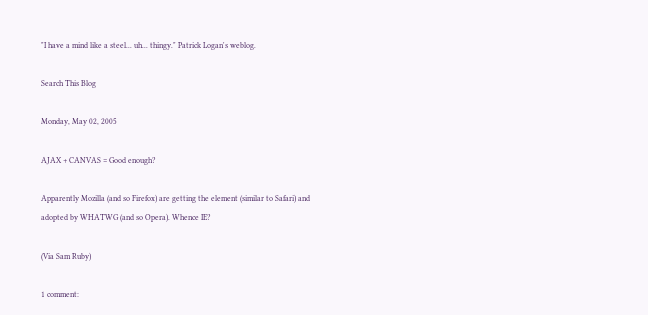"I have a mind like a steel... uh... thingy." Patrick Logan's weblog.

Search This Blog

Monday, May 02, 2005

AJAX + CANVAS = Good enough?

Apparently Mozilla (and so Firefox) are getting the element (similar to Safari) and adopted by WHATWG (and so Opera). Whence IE?

(Via Sam Ruby)

1 comment: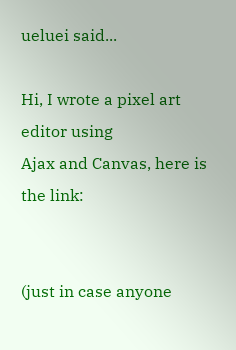ueluei said...

Hi, I wrote a pixel art editor using
Ajax and Canvas, here is the link:


(just in case anyone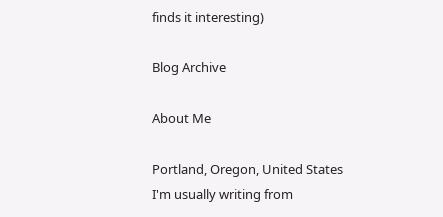finds it interesting)

Blog Archive

About Me

Portland, Oregon, United States
I'm usually writing from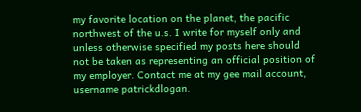my favorite location on the planet, the pacific northwest of the u.s. I write for myself only and unless otherwise specified my posts here should not be taken as representing an official position of my employer. Contact me at my gee mail account, username patrickdlogan.